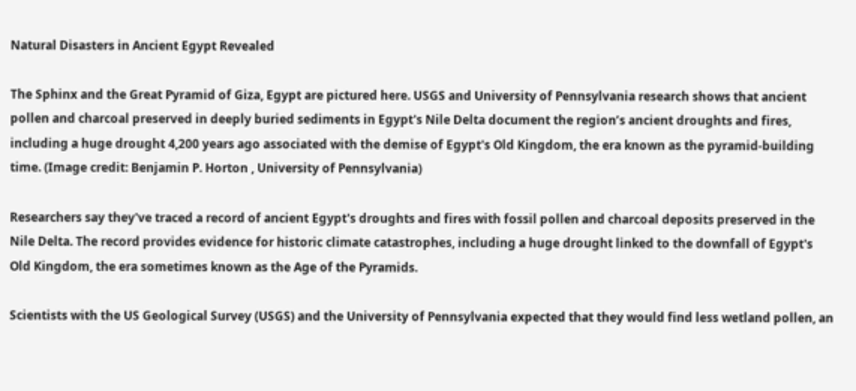Natural Disasters in Ancient Egypt Revealed

The Sphinx and the Great Pyramid of Giza, Egypt are pictured here. USGS and University of Pennsylvania research shows that ancient pollen and charcoal preserved in deeply buried sediments in Egypt's Nile Delta document the region’s ancient droughts and fires, including a huge drought 4,200 years ago associated with the demise of Egypt's Old Kingdom, the era known as the pyramid-building time. (Image credit: Benjamin P. Horton , University of Pennsylvania)

Researchers say they've traced a record of ancient Egypt's droughts and fires with fossil pollen and charcoal deposits preserved in the Nile Delta. The record provides evidence for historic climate catastrophes, including a huge drought linked to the downfall of Egypt's Old Kingdom, the era sometimes known as the Age of the Pyramids.

Scientists with the US Geological Survey (USGS) and the University of Pennsylvania expected that they would find less wetland pollen, an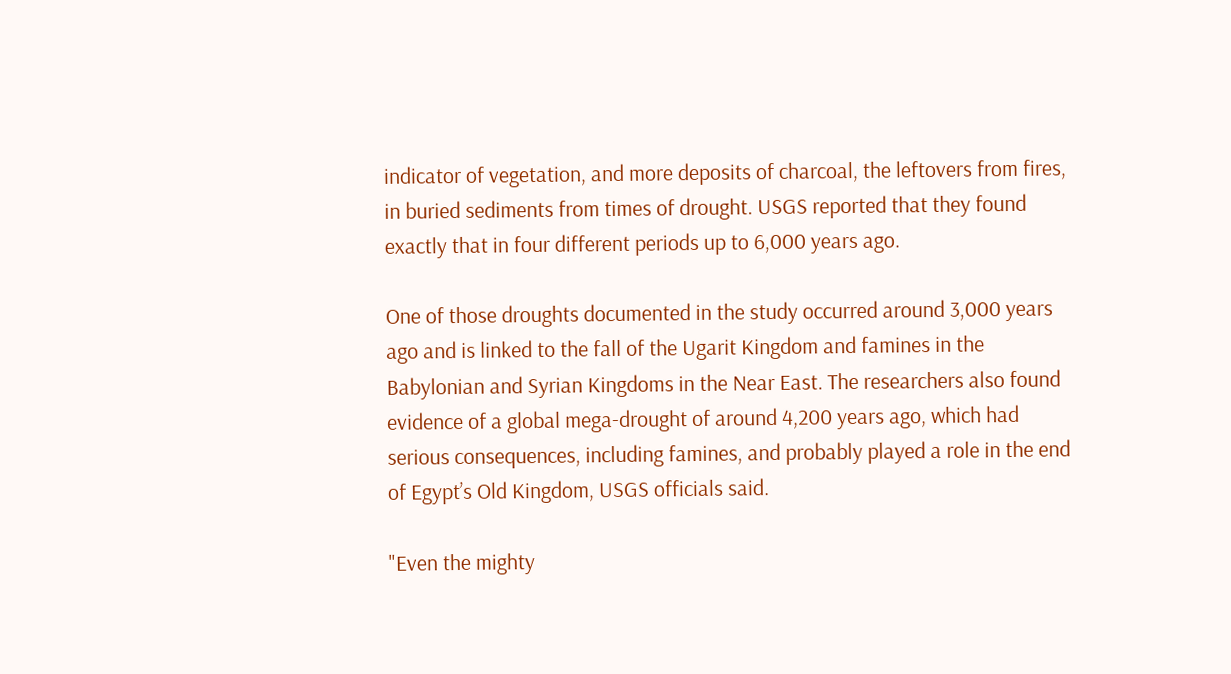indicator of vegetation, and more deposits of charcoal, the leftovers from fires, in buried sediments from times of drought. USGS reported that they found exactly that in four different periods up to 6,000 years ago.

One of those droughts documented in the study occurred around 3,000 years ago and is linked to the fall of the Ugarit Kingdom and famines in the Babylonian and Syrian Kingdoms in the Near East. The researchers also found evidence of a global mega-drought of around 4,200 years ago, which had serious consequences, including famines, and probably played a role in the end of Egypt’s Old Kingdom, USGS officials said.

"Even the mighty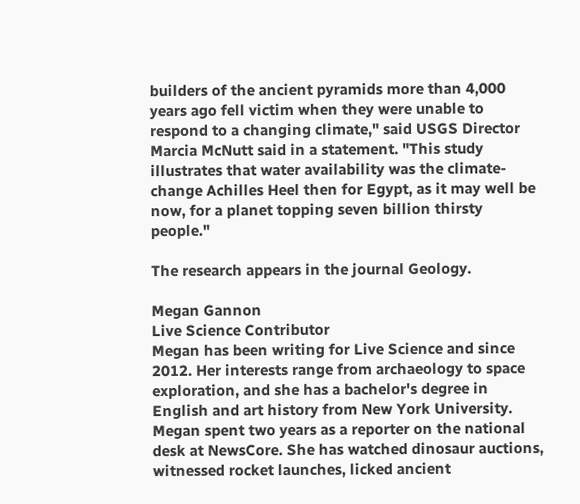builders of the ancient pyramids more than 4,000 years ago fell victim when they were unable to respond to a changing climate," said USGS Director Marcia McNutt said in a statement. "This study illustrates that water availability was the climate-change Achilles Heel then for Egypt, as it may well be now, for a planet topping seven billion thirsty people."

The research appears in the journal Geology.

Megan Gannon
Live Science Contributor
Megan has been writing for Live Science and since 2012. Her interests range from archaeology to space exploration, and she has a bachelor's degree in English and art history from New York University. Megan spent two years as a reporter on the national desk at NewsCore. She has watched dinosaur auctions, witnessed rocket launches, licked ancient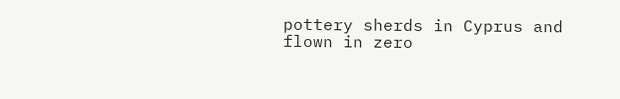pottery sherds in Cyprus and flown in zero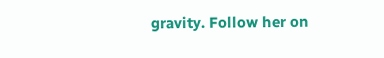gravity. Follow her on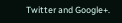Twitter and Google+.